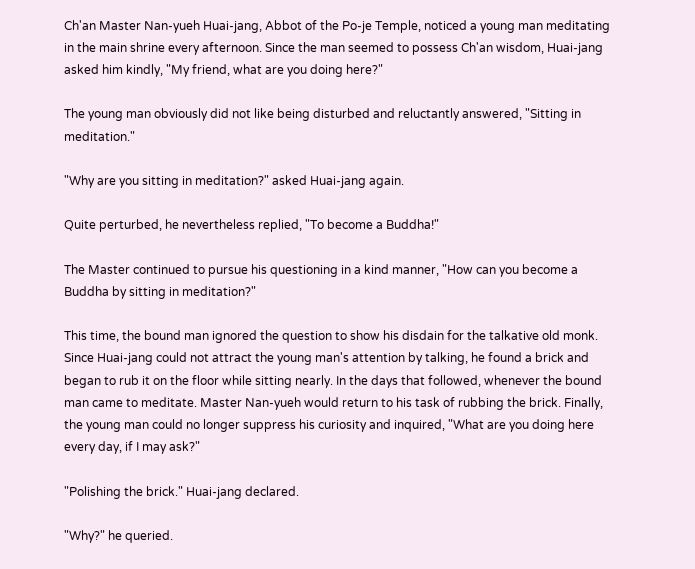Ch'an Master Nan-yueh Huai-jang, Abbot of the Po-je Temple, noticed a young man meditating in the main shrine every afternoon. Since the man seemed to possess Ch'an wisdom, Huai-jang asked him kindly, "My friend, what are you doing here?"

The young man obviously did not like being disturbed and reluctantly answered, "Sitting in meditation."

"Why are you sitting in meditation?" asked Huai-jang again.

Quite perturbed, he nevertheless replied, "To become a Buddha!"

The Master continued to pursue his questioning in a kind manner, "How can you become a Buddha by sitting in meditation?"

This time, the bound man ignored the question to show his disdain for the talkative old monk. Since Huai-jang could not attract the young man's attention by talking, he found a brick and began to rub it on the floor while sitting nearly. In the days that followed, whenever the bound man came to meditate. Master Nan-yueh would return to his task of rubbing the brick. Finally, the young man could no longer suppress his curiosity and inquired, "What are you doing here every day, if I may ask?"

"Polishing the brick." Huai-jang declared.

"Why?" he queried.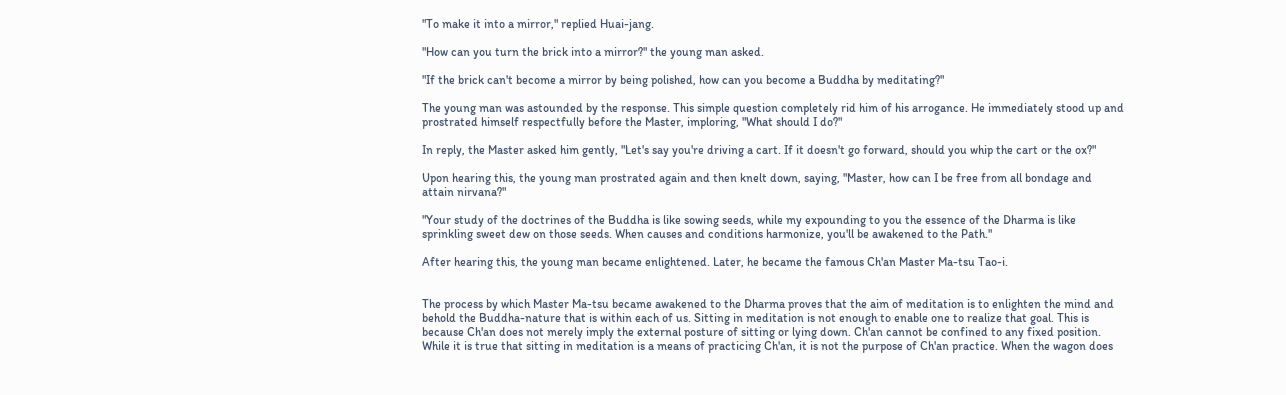"To make it into a mirror," replied Huai-jang.

"How can you turn the brick into a mirror?" the young man asked.

"If the brick can't become a mirror by being polished, how can you become a Buddha by meditating?"

The young man was astounded by the response. This simple question completely rid him of his arrogance. He immediately stood up and prostrated himself respectfully before the Master, imploring, "What should I do?"

In reply, the Master asked him gently, "Let's say you're driving a cart. If it doesn't go forward, should you whip the cart or the ox?"

Upon hearing this, the young man prostrated again and then knelt down, saying, "Master, how can I be free from all bondage and attain nirvana?"

"Your study of the doctrines of the Buddha is like sowing seeds, while my expounding to you the essence of the Dharma is like sprinkling sweet dew on those seeds. When causes and conditions harmonize, you'll be awakened to the Path."

After hearing this, the young man became enlightened. Later, he became the famous Ch'an Master Ma-tsu Tao-i.


The process by which Master Ma-tsu became awakened to the Dharma proves that the aim of meditation is to enlighten the mind and behold the Buddha-nature that is within each of us. Sitting in meditation is not enough to enable one to realize that goal. This is because Ch'an does not merely imply the external posture of sitting or lying down. Ch'an cannot be confined to any fixed position. While it is true that sitting in meditation is a means of practicing Ch'an, it is not the purpose of Ch'an practice. When the wagon does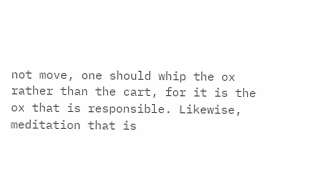not move, one should whip the ox rather than the cart, for it is the ox that is responsible. Likewise, meditation that is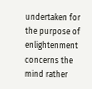undertaken for the purpose of enlightenment concerns the mind rather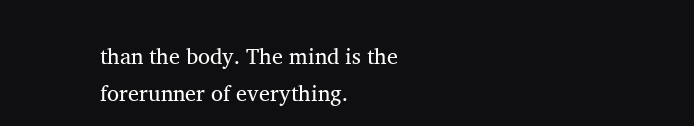than the body. The mind is the forerunner of everything.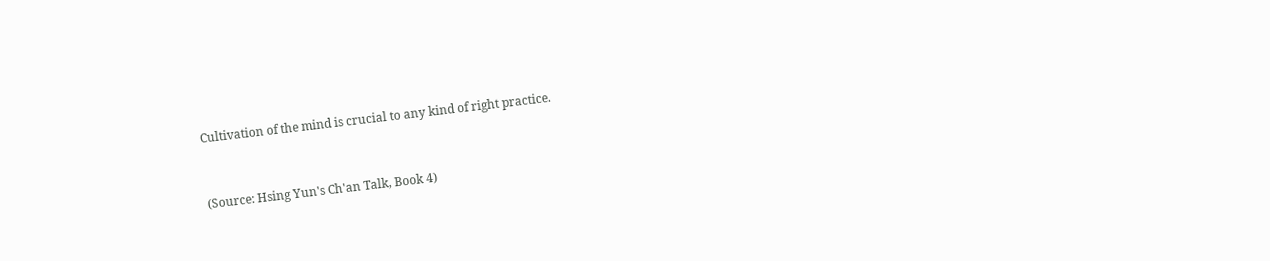Cultivation of the mind is crucial to any kind of right practice.


(Source: Hsing Yun's Ch'an Talk, Book 4)